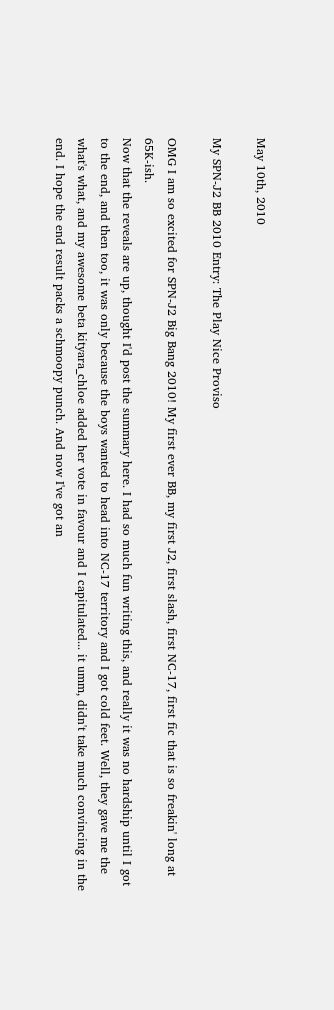May 10th, 2010

My SPN-J2 BB 2010 Entry: The Play Nice Proviso

OMG I am so excited for SPN-J2 Big Bang 2010! My first ever BB, my first J2, first slash, first NC-17, first fic that is so freakin' long at 65K-ish.
Now that the reveals are up, thought I'd post the summary here. I had so much fun writing this, and really it was no hardship until I got to the end, and then too, it was only because the boys wanted to head into NC-17 territory and I got cold feet. Well, they gave me the what's what, and my awesome beta kityara_chloe added her vote in favour and I capitulated... it umm, didn't take much convincing in the end. I hope the end result packs a schmoopy punch. And now I've got an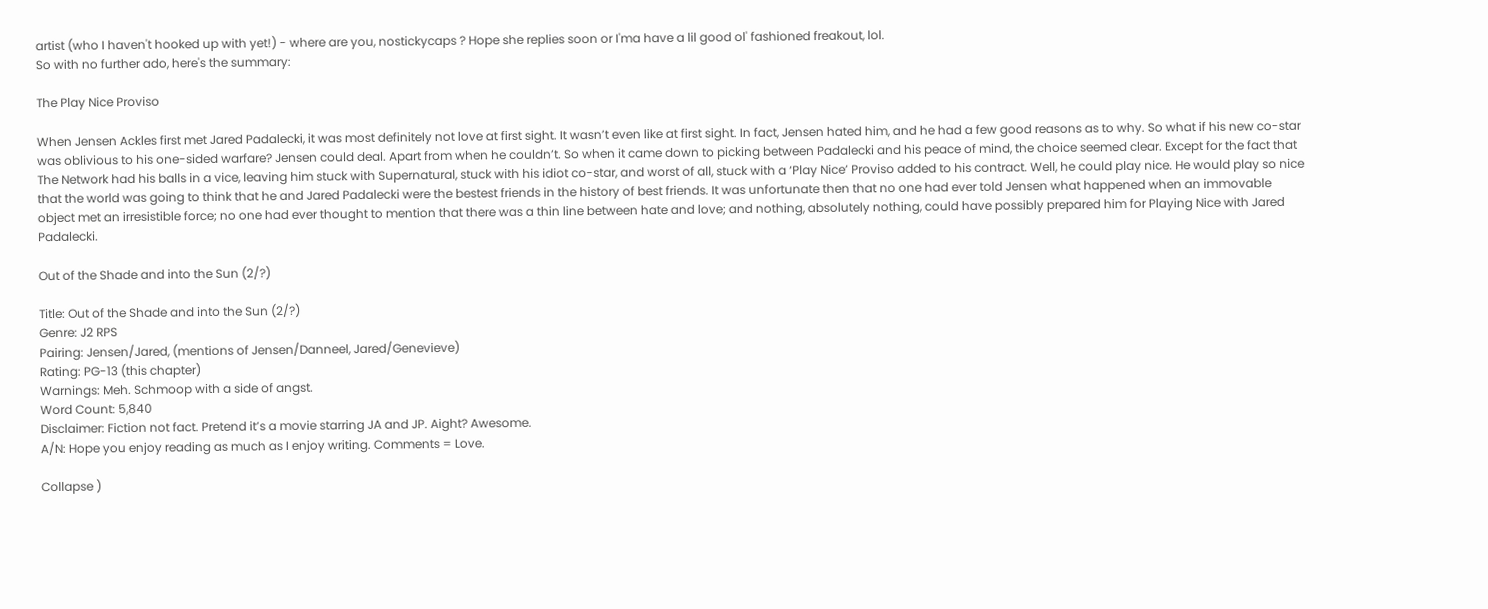artist (who I haven't hooked up with yet!) - where are you, nostickycaps ? Hope she replies soon or I'ma have a lil good ol' fashioned freakout, lol.
So with no further ado, here's the summary:

The Play Nice Proviso

When Jensen Ackles first met Jared Padalecki, it was most definitely not love at first sight. It wasn’t even like at first sight. In fact, Jensen hated him, and he had a few good reasons as to why. So what if his new co-star was oblivious to his one-sided warfare? Jensen could deal. Apart from when he couldn’t. So when it came down to picking between Padalecki and his peace of mind, the choice seemed clear. Except for the fact that The Network had his balls in a vice, leaving him stuck with Supernatural, stuck with his idiot co-star, and worst of all, stuck with a ‘Play Nice’ Proviso added to his contract. Well, he could play nice. He would play so nice that the world was going to think that he and Jared Padalecki were the bestest friends in the history of best friends. It was unfortunate then that no one had ever told Jensen what happened when an immovable object met an irresistible force; no one had ever thought to mention that there was a thin line between hate and love; and nothing, absolutely nothing, could have possibly prepared him for Playing Nice with Jared Padalecki.

Out of the Shade and into the Sun (2/?)

Title: Out of the Shade and into the Sun (2/?)
Genre: J2 RPS
Pairing: Jensen/Jared, (mentions of Jensen/Danneel, Jared/Genevieve)
Rating: PG-13 (this chapter)
Warnings: Meh. Schmoop with a side of angst.
Word Count: 5,840
Disclaimer: Fiction not fact. Pretend it’s a movie starring JA and JP. Aight? Awesome.
A/N: Hope you enjoy reading as much as I enjoy writing. Comments = Love.

Collapse )